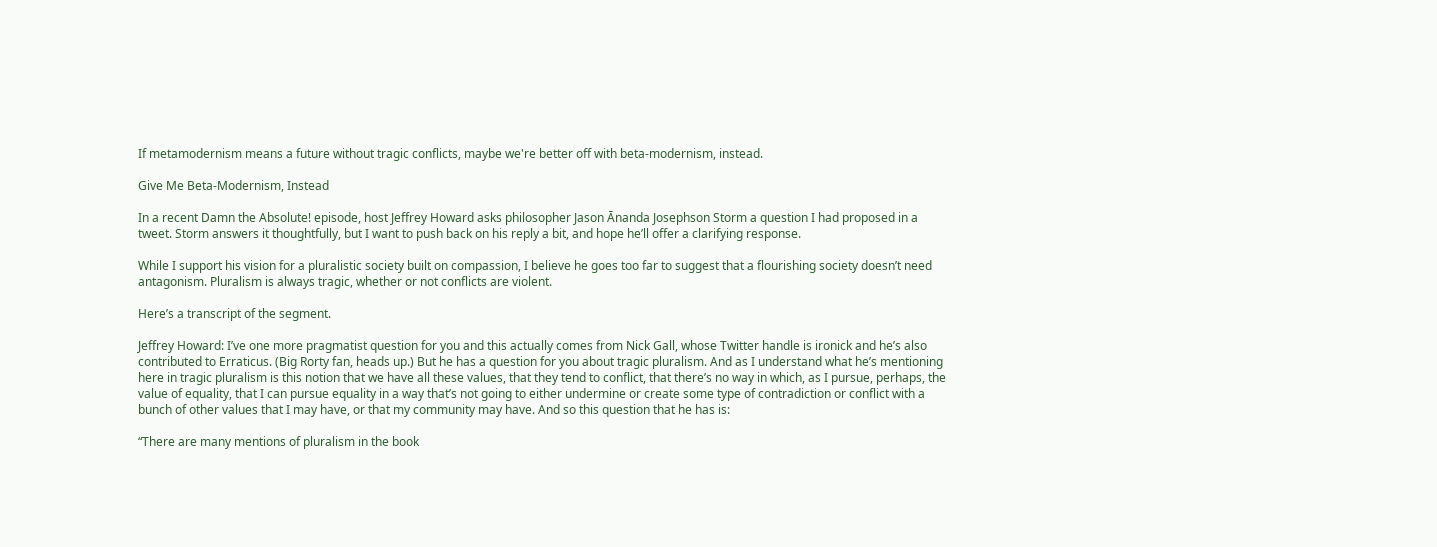If metamodernism means a future without tragic conflicts, maybe we're better off with beta-modernism, instead.

Give Me Beta-Modernism, Instead

In a recent Damn the Absolute! episode, host Jeffrey Howard asks philosopher Jason Ānanda Josephson Storm a question I had proposed in a tweet. Storm answers it thoughtfully, but I want to push back on his reply a bit, and hope he’ll offer a clarifying response.

While I support his vision for a pluralistic society built on compassion, I believe he goes too far to suggest that a flourishing society doesn’t need antagonism. Pluralism is always tragic, whether or not conflicts are violent.

Here’s a transcript of the segment.

Jeffrey Howard: I’ve one more pragmatist question for you and this actually comes from Nick Gall, whose Twitter handle is ironick and he’s also contributed to Erraticus. (Big Rorty fan, heads up.) But he has a question for you about tragic pluralism. And as I understand what he’s mentioning here in tragic pluralism is this notion that we have all these values, that they tend to conflict, that there’s no way in which, as I pursue, perhaps, the value of equality, that I can pursue equality in a way that’s not going to either undermine or create some type of contradiction or conflict with a bunch of other values that I may have, or that my community may have. And so this question that he has is:

“There are many mentions of pluralism in the book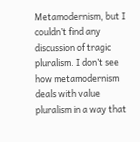Metamodernism, but I couldn’t find any discussion of tragic pluralism. I don’t see how metamodernism deals with value pluralism in a way that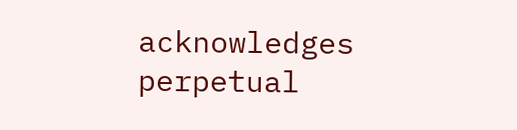acknowledges perpetual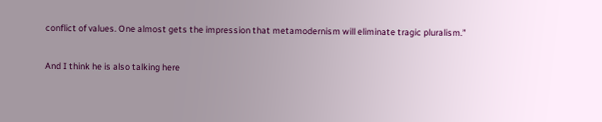conflict of values. One almost gets the impression that metamodernism will eliminate tragic pluralism.”

And I think he is also talking here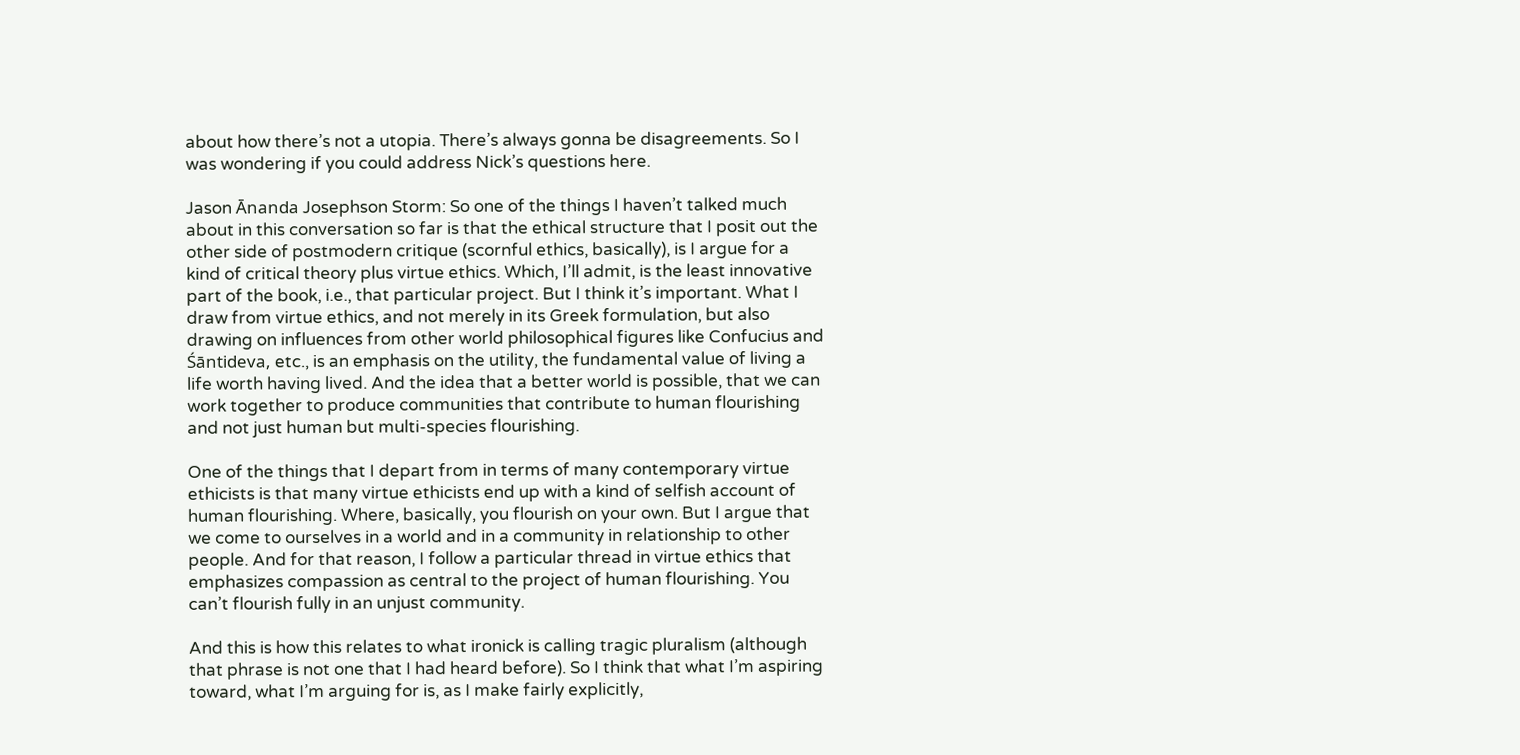about how there’s not a utopia. There’s always gonna be disagreements. So I was wondering if you could address Nick’s questions here.

Jason Ānanda Josephson Storm: So one of the things I haven’t talked much about in this conversation so far is that the ethical structure that I posit out the other side of postmodern critique (scornful ethics, basically), is I argue for a kind of critical theory plus virtue ethics. Which, I’ll admit, is the least innovative part of the book, i.e., that particular project. But I think it’s important. What I draw from virtue ethics, and not merely in its Greek formulation, but also drawing on influences from other world philosophical figures like Confucius and Śāntideva, etc., is an emphasis on the utility, the fundamental value of living a life worth having lived. And the idea that a better world is possible, that we can work together to produce communities that contribute to human flourishing and not just human but multi-species flourishing.

One of the things that I depart from in terms of many contemporary virtue ethicists is that many virtue ethicists end up with a kind of selfish account of human flourishing. Where, basically, you flourish on your own. But I argue that we come to ourselves in a world and in a community in relationship to other people. And for that reason, I follow a particular thread in virtue ethics that emphasizes compassion as central to the project of human flourishing. You can’t flourish fully in an unjust community.

And this is how this relates to what ironick is calling tragic pluralism (although that phrase is not one that I had heard before). So I think that what I’m aspiring toward, what I’m arguing for is, as I make fairly explicitly,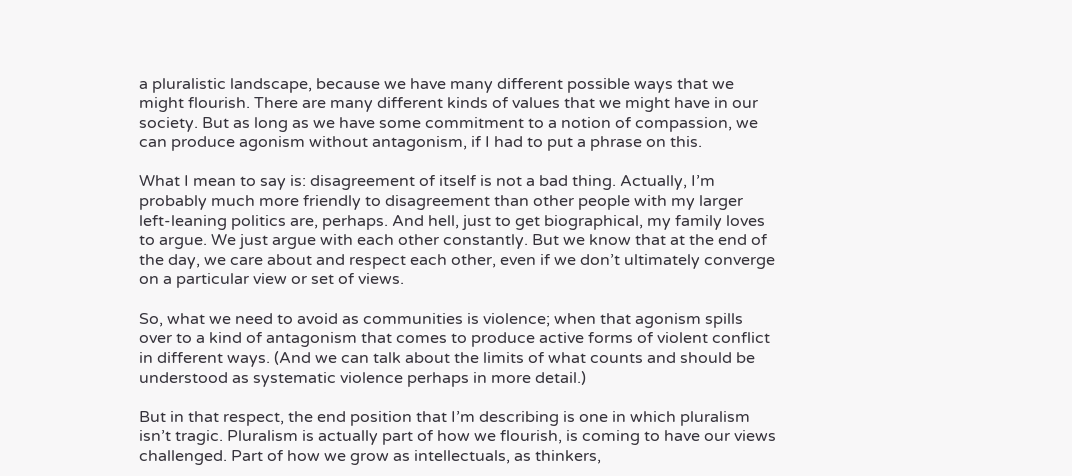a pluralistic landscape, because we have many different possible ways that we might flourish. There are many different kinds of values that we might have in our society. But as long as we have some commitment to a notion of compassion, we can produce agonism without antagonism, if I had to put a phrase on this.

What I mean to say is: disagreement of itself is not a bad thing. Actually, I’m probably much more friendly to disagreement than other people with my larger left-leaning politics are, perhaps. And hell, just to get biographical, my family loves to argue. We just argue with each other constantly. But we know that at the end of the day, we care about and respect each other, even if we don’t ultimately converge on a particular view or set of views.

So, what we need to avoid as communities is violence; when that agonism spills over to a kind of antagonism that comes to produce active forms of violent conflict in different ways. (And we can talk about the limits of what counts and should be understood as systematic violence perhaps in more detail.)

But in that respect, the end position that I’m describing is one in which pluralism isn’t tragic. Pluralism is actually part of how we flourish, is coming to have our views challenged. Part of how we grow as intellectuals, as thinkers,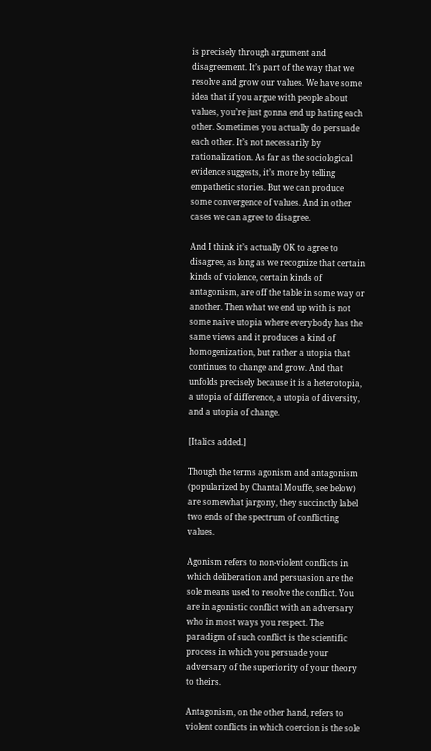is precisely through argument and disagreement. It’s part of the way that we resolve and grow our values. We have some idea that if you argue with people about values, you’re just gonna end up hating each other. Sometimes you actually do persuade each other. It’s not necessarily by rationalization. As far as the sociological evidence suggests, it’s more by telling empathetic stories. But we can produce some convergence of values. And in other cases we can agree to disagree.

And I think it’s actually OK to agree to disagree, as long as we recognize that certain kinds of violence, certain kinds of antagonism, are off the table in some way or another. Then what we end up with is not some naive utopia where everybody has the same views and it produces a kind of homogenization, but rather a utopia that continues to change and grow. And that unfolds precisely because it is a heterotopia, a utopia of difference, a utopia of diversity, and a utopia of change.

[Italics added.]

Though the terms agonism and antagonism (popularized by Chantal Mouffe, see below) are somewhat jargony, they succinctly label two ends of the spectrum of conflicting values.

Agonism refers to non-violent conflicts in which deliberation and persuasion are the sole means used to resolve the conflict. You are in agonistic conflict with an adversary who in most ways you respect. The paradigm of such conflict is the scientific process in which you persuade your adversary of the superiority of your theory to theirs.

Antagonism, on the other hand, refers to violent conflicts in which coercion is the sole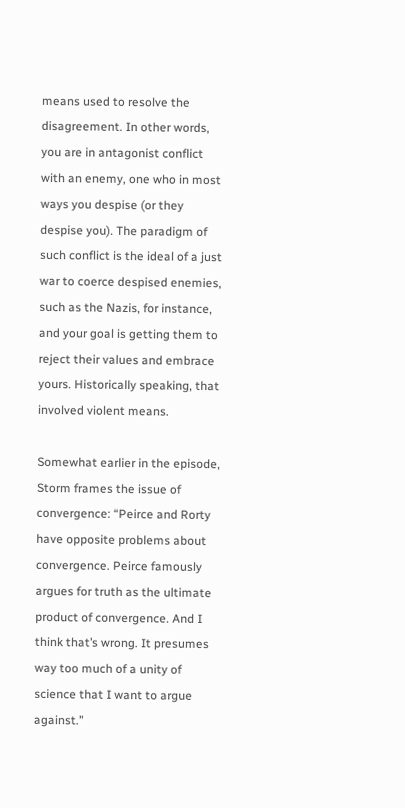means used to resolve the disagreement. In other words, you are in antagonist conflict with an enemy, one who in most ways you despise (or they despise you). The paradigm of such conflict is the ideal of a just war to coerce despised enemies, such as the Nazis, for instance, and your goal is getting them to reject their values and embrace yours. Historically speaking, that involved violent means.

Somewhat earlier in the episode, Storm frames the issue of convergence: “Peirce and Rorty have opposite problems about convergence. Peirce famously argues for truth as the ultimate product of convergence. And I think that’s wrong. It presumes way too much of a unity of science that I want to argue against.”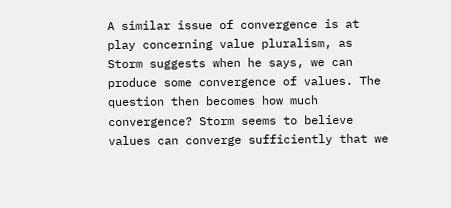A similar issue of convergence is at play concerning value pluralism, as Storm suggests when he says, we can produce some convergence of values. The question then becomes how much convergence? Storm seems to believe values can converge sufficiently that we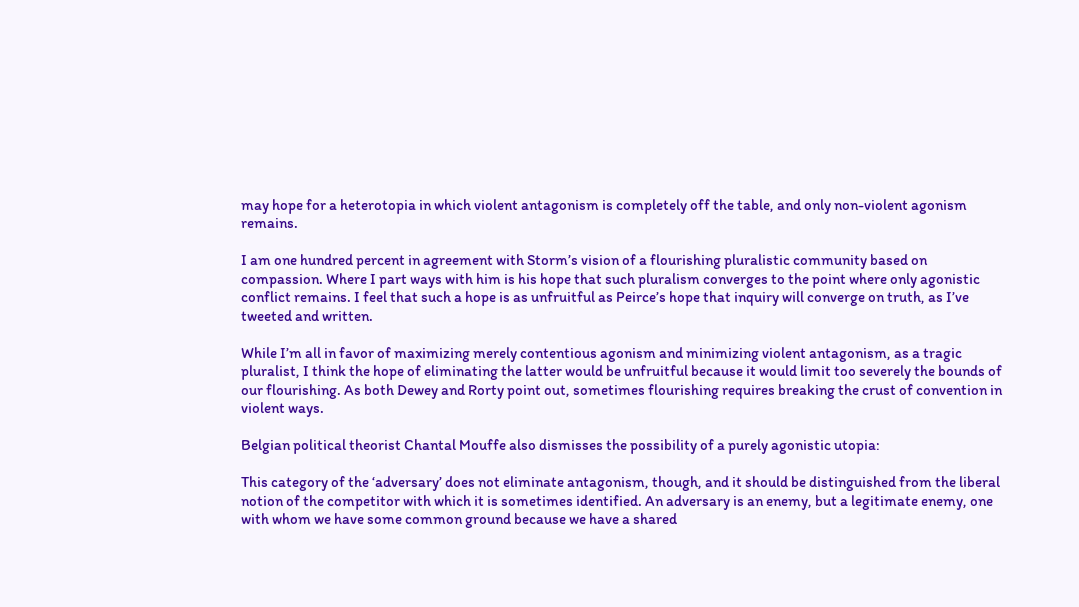may hope for a heterotopia in which violent antagonism is completely off the table, and only non-violent agonism remains.

I am one hundred percent in agreement with Storm’s vision of a flourishing pluralistic community based on compassion. Where I part ways with him is his hope that such pluralism converges to the point where only agonistic conflict remains. I feel that such a hope is as unfruitful as Peirce’s hope that inquiry will converge on truth, as I’ve tweeted and written.

While I’m all in favor of maximizing merely contentious agonism and minimizing violent antagonism, as a tragic pluralist, I think the hope of eliminating the latter would be unfruitful because it would limit too severely the bounds of our flourishing. As both Dewey and Rorty point out, sometimes flourishing requires breaking the crust of convention in violent ways.

Belgian political theorist Chantal Mouffe also dismisses the possibility of a purely agonistic utopia:

This category of the ‘adversary’ does not eliminate antagonism, though, and it should be distinguished from the liberal notion of the competitor with which it is sometimes identified. An adversary is an enemy, but a legitimate enemy, one with whom we have some common ground because we have a shared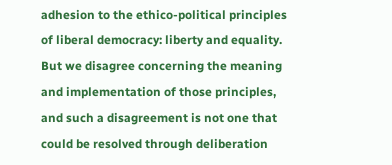adhesion to the ethico-political principles of liberal democracy: liberty and equality. But we disagree concerning the meaning and implementation of those principles, and such a disagreement is not one that could be resolved through deliberation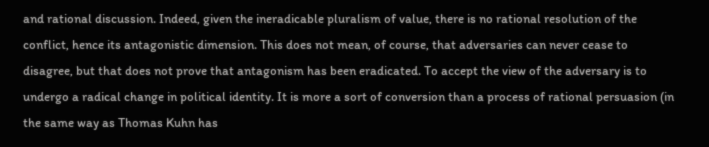and rational discussion. Indeed, given the ineradicable pluralism of value, there is no rational resolution of the conflict, hence its antagonistic dimension. This does not mean, of course, that adversaries can never cease to disagree, but that does not prove that antagonism has been eradicated. To accept the view of the adversary is to undergo a radical change in political identity. It is more a sort of conversion than a process of rational persuasion (in the same way as Thomas Kuhn has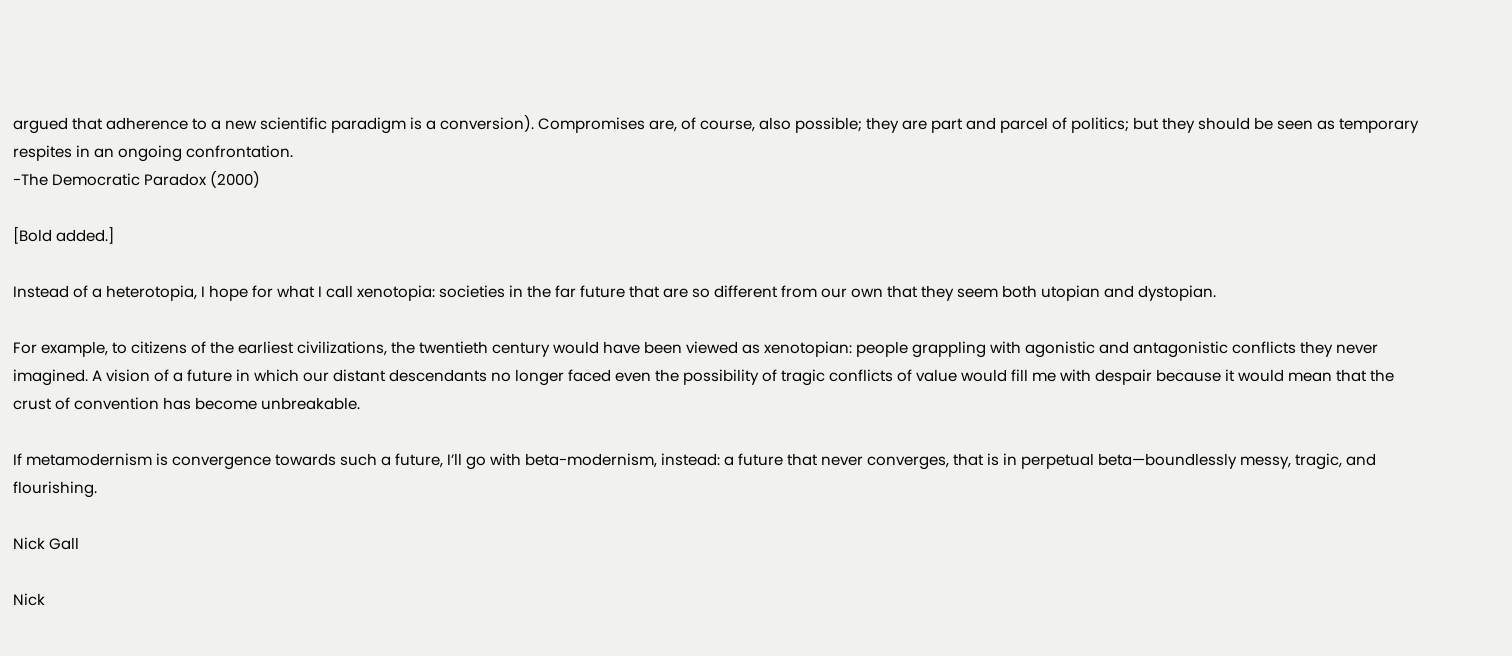argued that adherence to a new scientific paradigm is a conversion). Compromises are, of course, also possible; they are part and parcel of politics; but they should be seen as temporary respites in an ongoing confrontation.
-The Democratic Paradox (2000)

[Bold added.]

Instead of a heterotopia, I hope for what I call xenotopia: societies in the far future that are so different from our own that they seem both utopian and dystopian.

For example, to citizens of the earliest civilizations, the twentieth century would have been viewed as xenotopian: people grappling with agonistic and antagonistic conflicts they never imagined. A vision of a future in which our distant descendants no longer faced even the possibility of tragic conflicts of value would fill me with despair because it would mean that the crust of convention has become unbreakable.

If metamodernism is convergence towards such a future, I’ll go with beta-modernism, instead: a future that never converges, that is in perpetual beta—boundlessly messy, tragic, and flourishing.

Nick Gall

Nick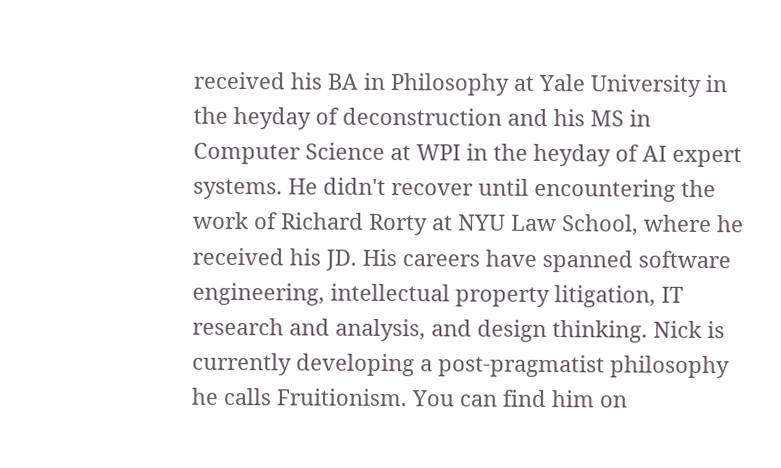received his BA in Philosophy at Yale University in the heyday of deconstruction and his MS in Computer Science at WPI in the heyday of AI expert systems. He didn't recover until encountering the work of Richard Rorty at NYU Law School, where he received his JD. His careers have spanned software engineering, intellectual property litigation, IT research and analysis, and design thinking. Nick is currently developing a post-pragmatist philosophy he calls Fruitionism. You can find him on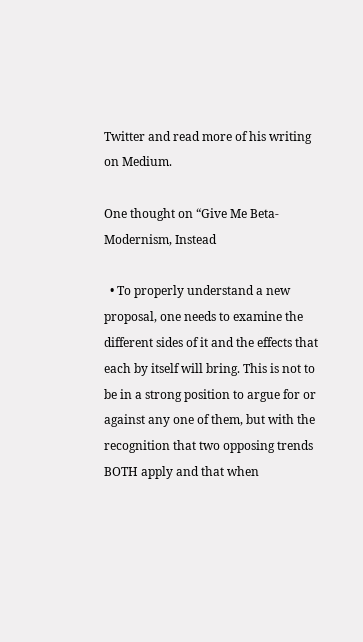Twitter and read more of his writing on Medium.

One thought on “Give Me Beta-Modernism, Instead

  • To properly understand a new proposal, one needs to examine the different sides of it and the effects that each by itself will bring. This is not to be in a strong position to argue for or against any one of them, but with the recognition that two opposing trends BOTH apply and that when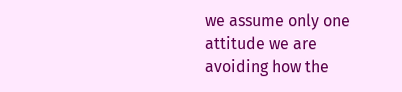we assume only one attitude we are avoiding how the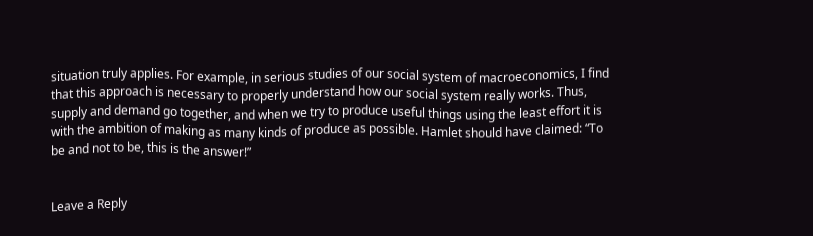situation truly applies. For example, in serious studies of our social system of macroeconomics, I find that this approach is necessary to properly understand how our social system really works. Thus, supply and demand go together, and when we try to produce useful things using the least effort it is with the ambition of making as many kinds of produce as possible. Hamlet should have claimed: “To be and not to be, this is the answer!”


Leave a Reply